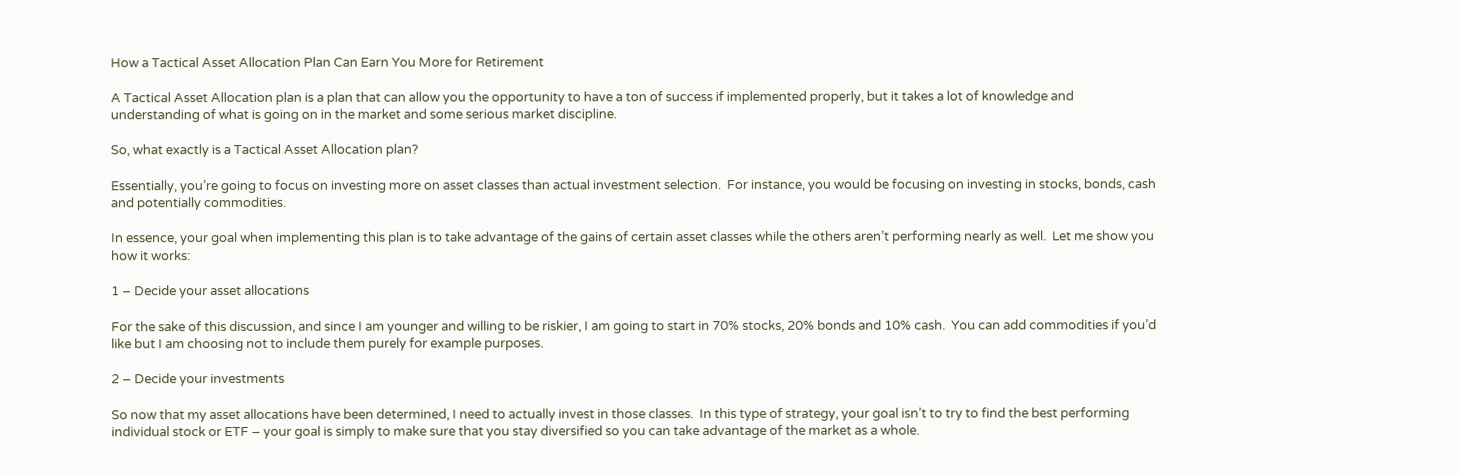How a Tactical Asset Allocation Plan Can Earn You More for Retirement

A Tactical Asset Allocation plan is a plan that can allow you the opportunity to have a ton of success if implemented properly, but it takes a lot of knowledge and understanding of what is going on in the market and some serious market discipline.

So, what exactly is a Tactical Asset Allocation plan?

Essentially, you’re going to focus on investing more on asset classes than actual investment selection.  For instance, you would be focusing on investing in stocks, bonds, cash and potentially commodities.

In essence, your goal when implementing this plan is to take advantage of the gains of certain asset classes while the others aren’t performing nearly as well.  Let me show you how it works:

1 – Decide your asset allocations

For the sake of this discussion, and since I am younger and willing to be riskier, I am going to start in 70% stocks, 20% bonds and 10% cash.  You can add commodities if you’d like but I am choosing not to include them purely for example purposes.

2 – Decide your investments

So now that my asset allocations have been determined, I need to actually invest in those classes.  In this type of strategy, your goal isn’t to try to find the best performing individual stock or ETF – your goal is simply to make sure that you stay diversified so you can take advantage of the market as a whole.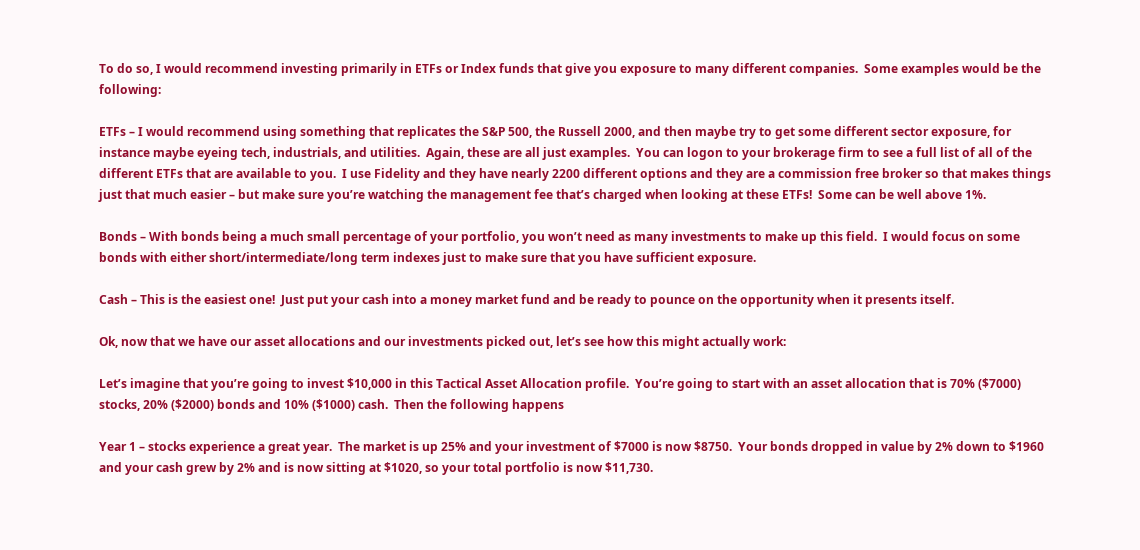To do so, I would recommend investing primarily in ETFs or Index funds that give you exposure to many different companies.  Some examples would be the following:

ETFs – I would recommend using something that replicates the S&P 500, the Russell 2000, and then maybe try to get some different sector exposure, for instance maybe eyeing tech, industrials, and utilities.  Again, these are all just examples.  You can logon to your brokerage firm to see a full list of all of the different ETFs that are available to you.  I use Fidelity and they have nearly 2200 different options and they are a commission free broker so that makes things just that much easier – but make sure you’re watching the management fee that’s charged when looking at these ETFs!  Some can be well above 1%.

Bonds – With bonds being a much small percentage of your portfolio, you won’t need as many investments to make up this field.  I would focus on some bonds with either short/intermediate/long term indexes just to make sure that you have sufficient exposure.

Cash – This is the easiest one!  Just put your cash into a money market fund and be ready to pounce on the opportunity when it presents itself.

Ok, now that we have our asset allocations and our investments picked out, let’s see how this might actually work:

Let’s imagine that you’re going to invest $10,000 in this Tactical Asset Allocation profile.  You’re going to start with an asset allocation that is 70% ($7000) stocks, 20% ($2000) bonds and 10% ($1000) cash.  Then the following happens

Year 1 – stocks experience a great year.  The market is up 25% and your investment of $7000 is now $8750.  Your bonds dropped in value by 2% down to $1960 and your cash grew by 2% and is now sitting at $1020, so your total portfolio is now $11,730.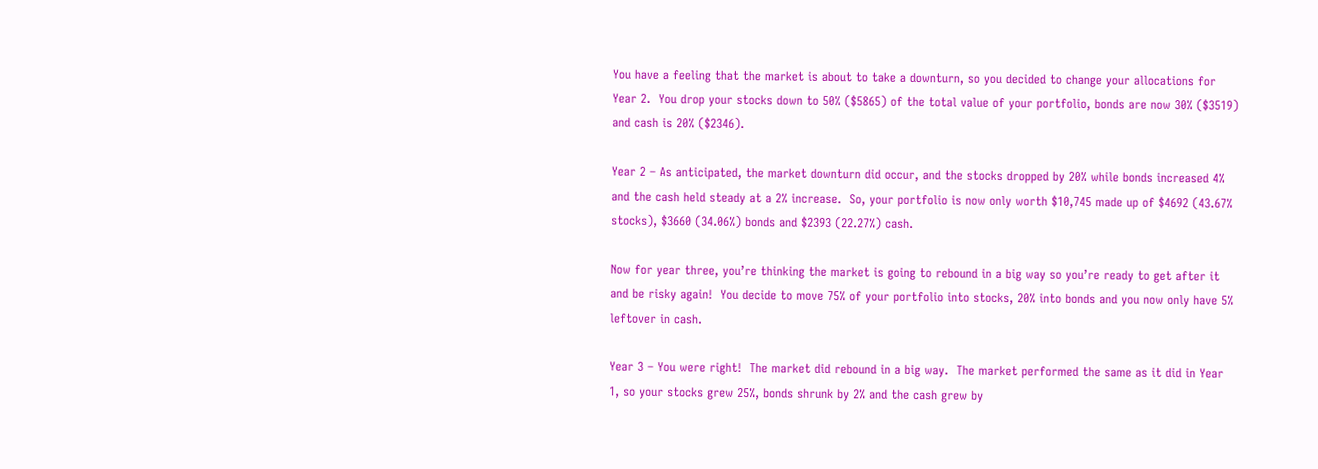You have a feeling that the market is about to take a downturn, so you decided to change your allocations for Year 2.  You drop your stocks down to 50% ($5865) of the total value of your portfolio, bonds are now 30% ($3519) and cash is 20% ($2346).

Year 2 – As anticipated, the market downturn did occur, and the stocks dropped by 20% while bonds increased 4% and the cash held steady at a 2% increase.  So, your portfolio is now only worth $10,745 made up of $4692 (43.67% stocks), $3660 (34.06%) bonds and $2393 (22.27%) cash.

Now for year three, you’re thinking the market is going to rebound in a big way so you’re ready to get after it and be risky again!  You decide to move 75% of your portfolio into stocks, 20% into bonds and you now only have 5% leftover in cash.

Year 3 – You were right!  The market did rebound in a big way.  The market performed the same as it did in Year 1, so your stocks grew 25%, bonds shrunk by 2% and the cash grew by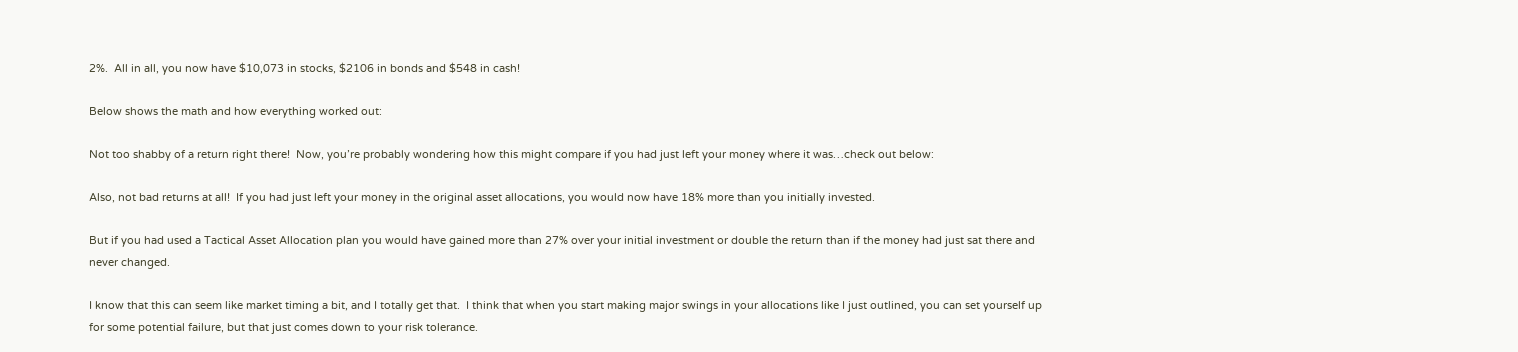2%.  All in all, you now have $10,073 in stocks, $2106 in bonds and $548 in cash!

Below shows the math and how everything worked out:

Not too shabby of a return right there!  Now, you’re probably wondering how this might compare if you had just left your money where it was…check out below:

Also, not bad returns at all!  If you had just left your money in the original asset allocations, you would now have 18% more than you initially invested.

But if you had used a Tactical Asset Allocation plan you would have gained more than 27% over your initial investment or double the return than if the money had just sat there and never changed.

I know that this can seem like market timing a bit, and I totally get that.  I think that when you start making major swings in your allocations like I just outlined, you can set yourself up for some potential failure, but that just comes down to your risk tolerance.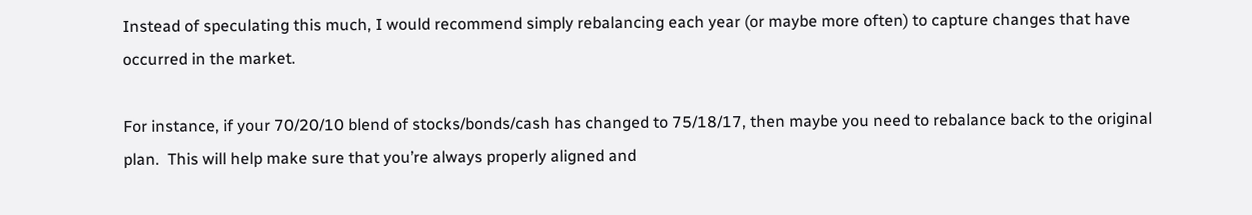Instead of speculating this much, I would recommend simply rebalancing each year (or maybe more often) to capture changes that have occurred in the market.

For instance, if your 70/20/10 blend of stocks/bonds/cash has changed to 75/18/17, then maybe you need to rebalance back to the original plan.  This will help make sure that you’re always properly aligned and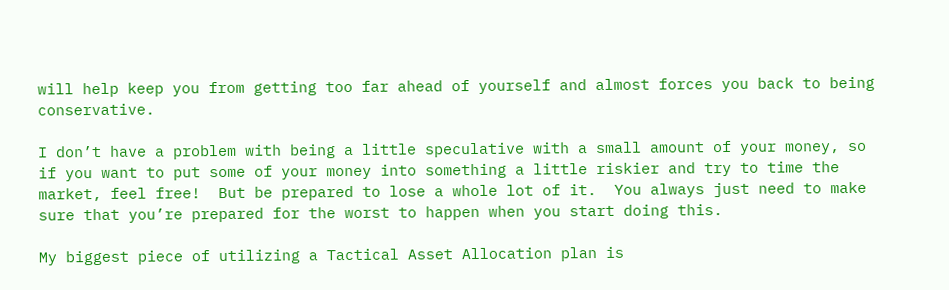will help keep you from getting too far ahead of yourself and almost forces you back to being conservative.

I don’t have a problem with being a little speculative with a small amount of your money, so if you want to put some of your money into something a little riskier and try to time the market, feel free!  But be prepared to lose a whole lot of it.  You always just need to make sure that you’re prepared for the worst to happen when you start doing this.

My biggest piece of utilizing a Tactical Asset Allocation plan is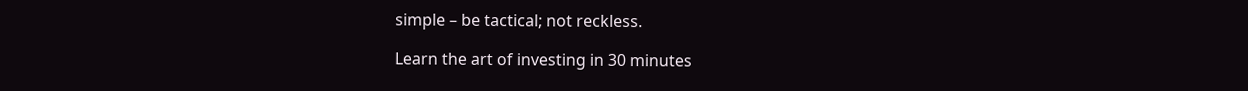simple – be tactical; not reckless.

Learn the art of investing in 30 minutes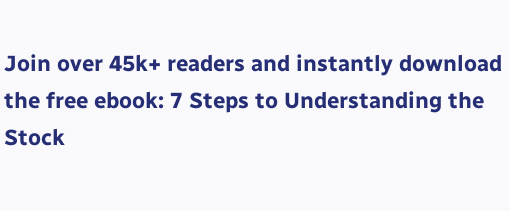Join over 45k+ readers and instantly download the free ebook: 7 Steps to Understanding the Stock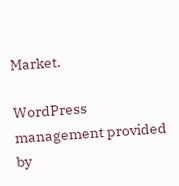Market.

WordPress management provided by